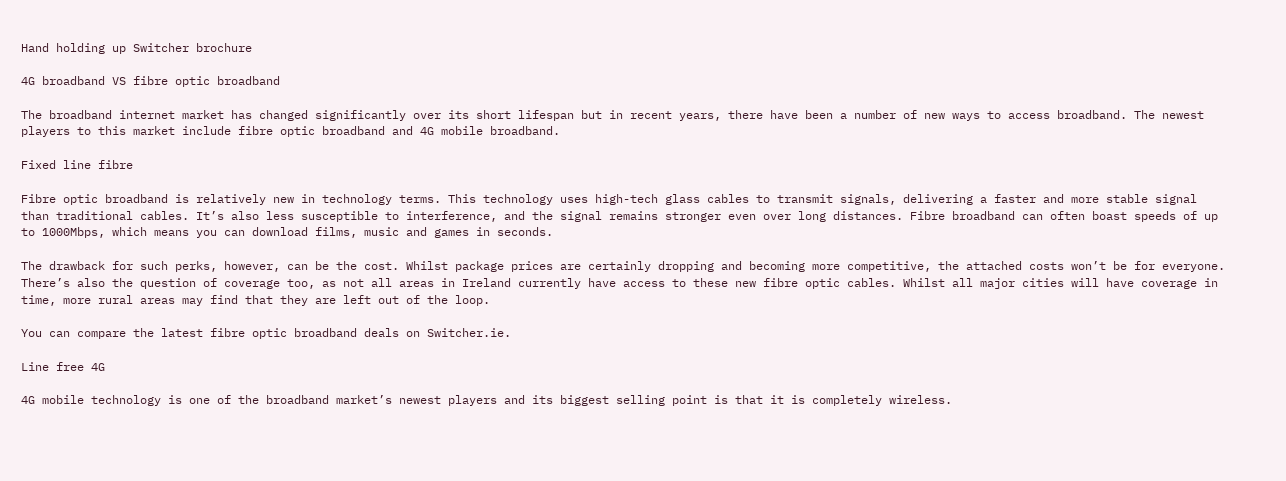Hand holding up Switcher brochure

4G broadband VS fibre optic broadband

The broadband internet market has changed significantly over its short lifespan but in recent years, there have been a number of new ways to access broadband. The newest players to this market include fibre optic broadband and 4G mobile broadband.

Fixed line fibre

Fibre optic broadband is relatively new in technology terms. This technology uses high-tech glass cables to transmit signals, delivering a faster and more stable signal than traditional cables. It’s also less susceptible to interference, and the signal remains stronger even over long distances. Fibre broadband can often boast speeds of up to 1000Mbps, which means you can download films, music and games in seconds.

The drawback for such perks, however, can be the cost. Whilst package prices are certainly dropping and becoming more competitive, the attached costs won’t be for everyone. There’s also the question of coverage too, as not all areas in Ireland currently have access to these new fibre optic cables. Whilst all major cities will have coverage in time, more rural areas may find that they are left out of the loop.

You can compare the latest fibre optic broadband deals on Switcher.ie.

Line free 4G

4G mobile technology is one of the broadband market’s newest players and its biggest selling point is that it is completely wireless.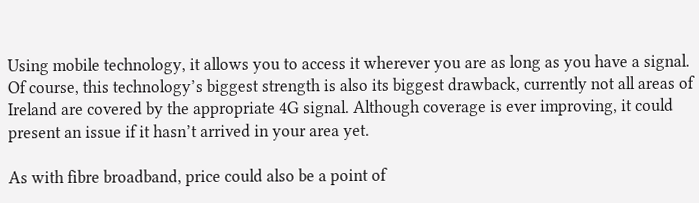Using mobile technology, it allows you to access it wherever you are as long as you have a signal. Of course, this technology’s biggest strength is also its biggest drawback, currently not all areas of Ireland are covered by the appropriate 4G signal. Although coverage is ever improving, it could present an issue if it hasn’t arrived in your area yet.

As with fibre broadband, price could also be a point of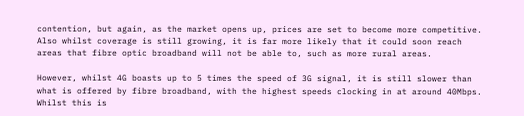contention, but again, as the market opens up, prices are set to become more competitive. Also whilst coverage is still growing, it is far more likely that it could soon reach areas that fibre optic broadband will not be able to, such as more rural areas.

However, whilst 4G boasts up to 5 times the speed of 3G signal, it is still slower than what is offered by fibre broadband, with the highest speeds clocking in at around 40Mbps. Whilst this is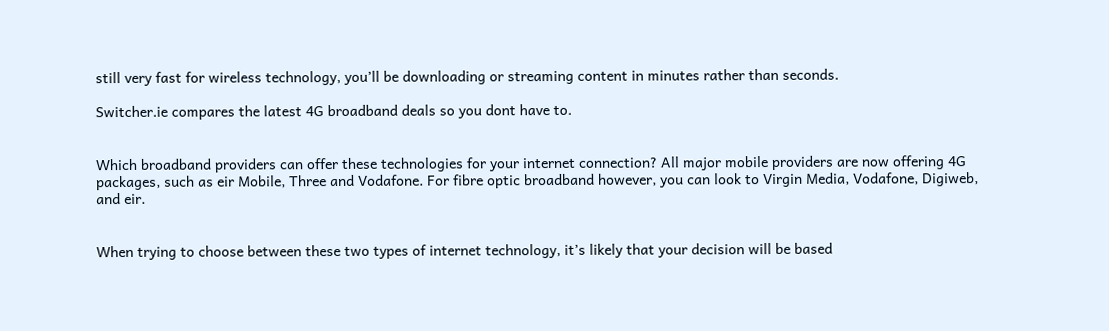still very fast for wireless technology, you’ll be downloading or streaming content in minutes rather than seconds.

Switcher.ie compares the latest 4G broadband deals so you dont have to.


Which broadband providers can offer these technologies for your internet connection? All major mobile providers are now offering 4G packages, such as eir Mobile, Three and Vodafone. For fibre optic broadband however, you can look to Virgin Media, Vodafone, Digiweb, and eir.


When trying to choose between these two types of internet technology, it’s likely that your decision will be based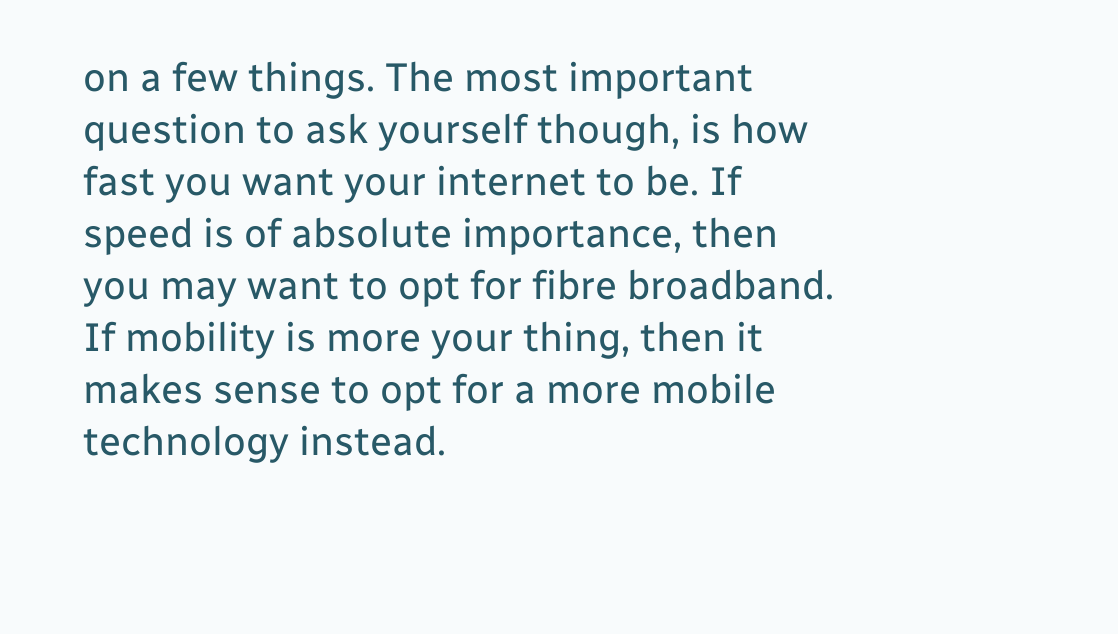on a few things. The most important question to ask yourself though, is how fast you want your internet to be. If speed is of absolute importance, then you may want to opt for fibre broadband. If mobility is more your thing, then it makes sense to opt for a more mobile technology instead.